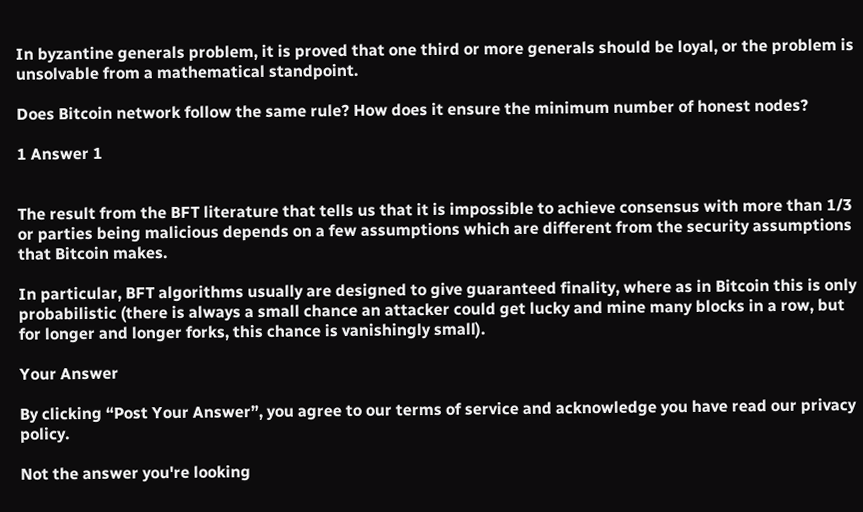In byzantine generals problem, it is proved that one third or more generals should be loyal, or the problem is unsolvable from a mathematical standpoint.

Does Bitcoin network follow the same rule? How does it ensure the minimum number of honest nodes?

1 Answer 1


The result from the BFT literature that tells us that it is impossible to achieve consensus with more than 1/3 or parties being malicious depends on a few assumptions which are different from the security assumptions that Bitcoin makes.

In particular, BFT algorithms usually are designed to give guaranteed finality, where as in Bitcoin this is only probabilistic (there is always a small chance an attacker could get lucky and mine many blocks in a row, but for longer and longer forks, this chance is vanishingly small).

Your Answer

By clicking “Post Your Answer”, you agree to our terms of service and acknowledge you have read our privacy policy.

Not the answer you're looking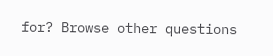for? Browse other questions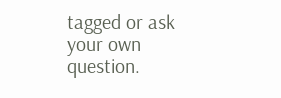tagged or ask your own question.